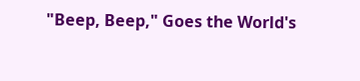"Beep, Beep," Goes the World's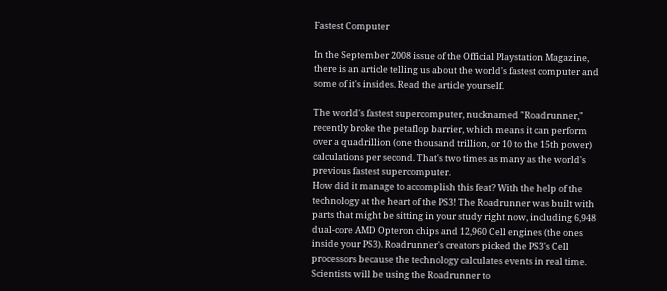Fastest Computer

In the September 2008 issue of the Official Playstation Magazine, there is an article telling us about the world's fastest computer and some of it's insides. Read the article yourself.

The world's fastest supercomputer, nucknamed "Roadrunner," recently broke the petaflop barrier, which means it can perform over a quadrillion (one thousand trillion, or 10 to the 15th power) calculations per second. That's two times as many as the world's previous fastest supercomputer.
How did it manage to accomplish this feat? With the help of the technology at the heart of the PS3! The Roadrunner was built with parts that might be sitting in your study right now, including 6,948 dual-core AMD Opteron chips and 12,960 Cell engines (the ones inside your PS3). Roadrunner's creators picked the PS3's Cell processors because the technology calculates events in real time. Scientists will be using the Roadrunner to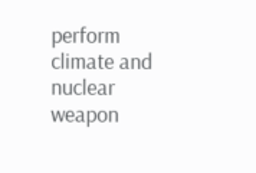perform climate and nuclear weapon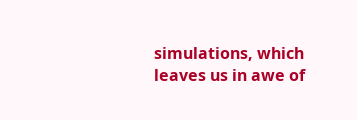simulations, which leaves us in awe of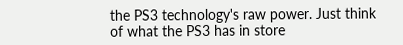the PS3 technology's raw power. Just think of what the PS3 has in store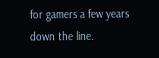for gamers a few years down the line.